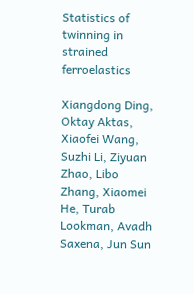Statistics of twinning in strained ferroelastics

Xiangdong Ding, Oktay Aktas, Xiaofei Wang, Suzhi Li, Ziyuan Zhao, Libo Zhang, Xiaomei He, Turab Lookman, Avadh Saxena, Jun Sun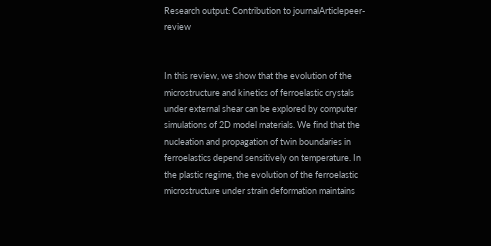Research output: Contribution to journalArticlepeer-review


In this review, we show that the evolution of the microstructure and kinetics of ferroelastic crystals under external shear can be explored by computer simulations of 2D model materials. We find that the nucleation and propagation of twin boundaries in ferroelastics depend sensitively on temperature. In the plastic regime, the evolution of the ferroelastic microstructure under strain deformation maintains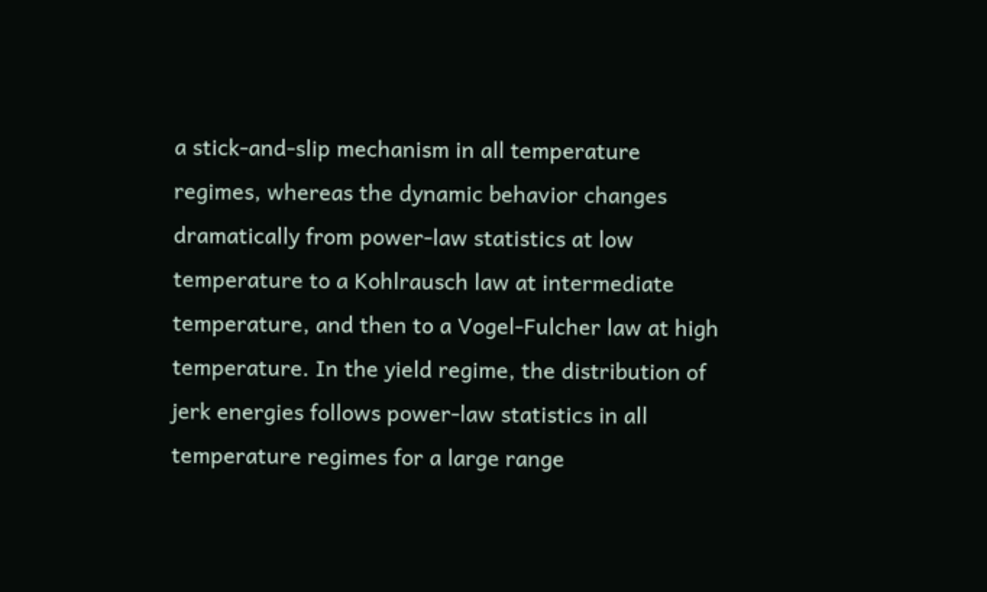a stick-and-slip mechanism in all temperature regimes, whereas the dynamic behavior changes dramatically from power-law statistics at low temperature to a Kohlrausch law at intermediate temperature, and then to a Vogel-Fulcher law at high temperature. In the yield regime, the distribution of jerk energies follows power-law statistics in all temperature regimes for a large range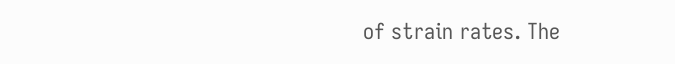of strain rates. The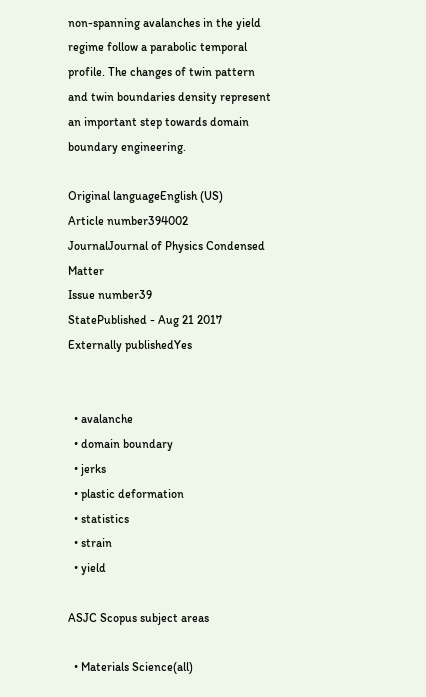non-spanning avalanches in the yield regime follow a parabolic temporal profile. The changes of twin pattern and twin boundaries density represent an important step towards domain boundary engineering.

Original languageEnglish (US)
Article number394002
JournalJournal of Physics Condensed Matter
Issue number39
StatePublished - Aug 21 2017
Externally publishedYes


  • avalanche
  • domain boundary
  • jerks
  • plastic deformation
  • statistics
  • strain
  • yield

ASJC Scopus subject areas

  • Materials Science(all)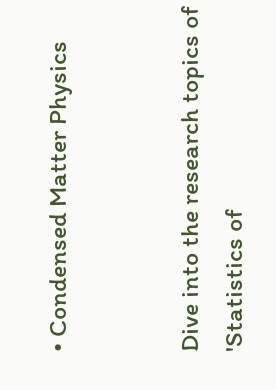• Condensed Matter Physics


Dive into the research topics of 'Statistics of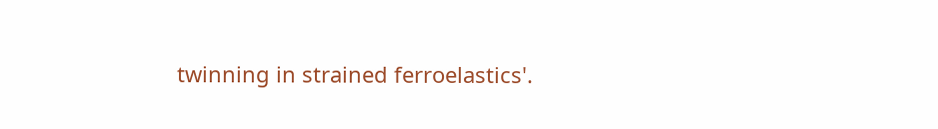twinning in strained ferroelastics'.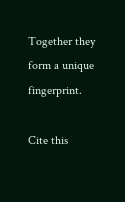Together they form a unique fingerprint.

Cite this